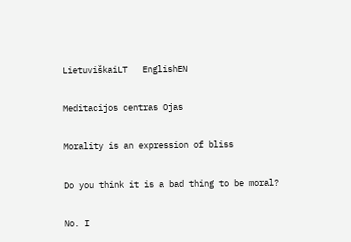LietuviškaiLT   EnglishEN

Meditacijos centras Ojas

Morality is an expression of bliss

Do you think it is a bad thing to be moral?

No. I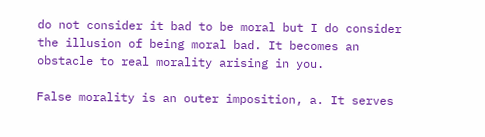do not consider it bad to be moral but I do consider the illusion of being moral bad. It becomes an obstacle to real morality arising in you.

False morality is an outer imposition, a. It serves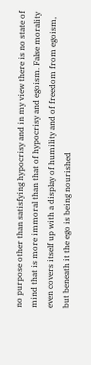no purpose other than satisfying hypocrisy and in my view there is no state of mind that is more immoral than that of hypocrisy and egoism. False morality even covers itself up with a display of humility and of freedom from egoism, but beneath it the ego is being nourished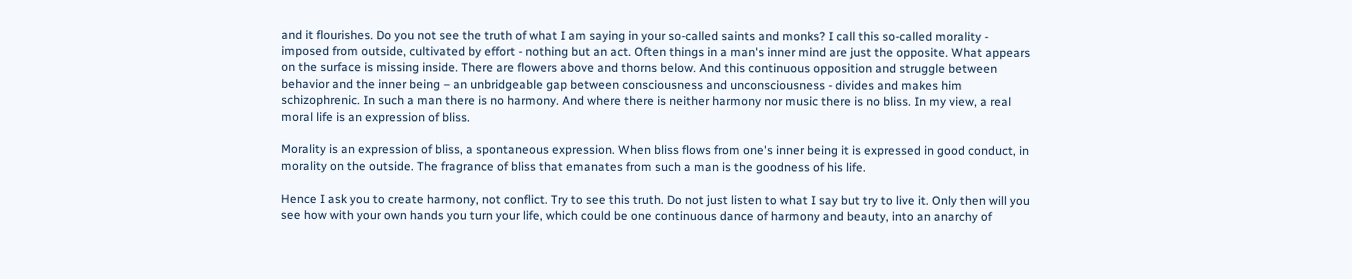and it flourishes. Do you not see the truth of what I am saying in your so-called saints and monks? I call this so-called morality - imposed from outside, cultivated by effort - nothing but an act. Often things in a man's inner mind are just the opposite. What appears on the surface is missing inside. There are flowers above and thorns below. And this continuous opposition and struggle between behavior and the inner being – an unbridgeable gap between consciousness and unconsciousness - divides and makes him schizophrenic. In such a man there is no harmony. And where there is neither harmony nor music there is no bliss. In my view, a real moral life is an expression of bliss.

Morality is an expression of bliss, a spontaneous expression. When bliss flows from one's inner being it is expressed in good conduct, in morality on the outside. The fragrance of bliss that emanates from such a man is the goodness of his life.

Hence I ask you to create harmony, not conflict. Try to see this truth. Do not just listen to what I say but try to live it. Only then will you see how with your own hands you turn your life, which could be one continuous dance of harmony and beauty, into an anarchy of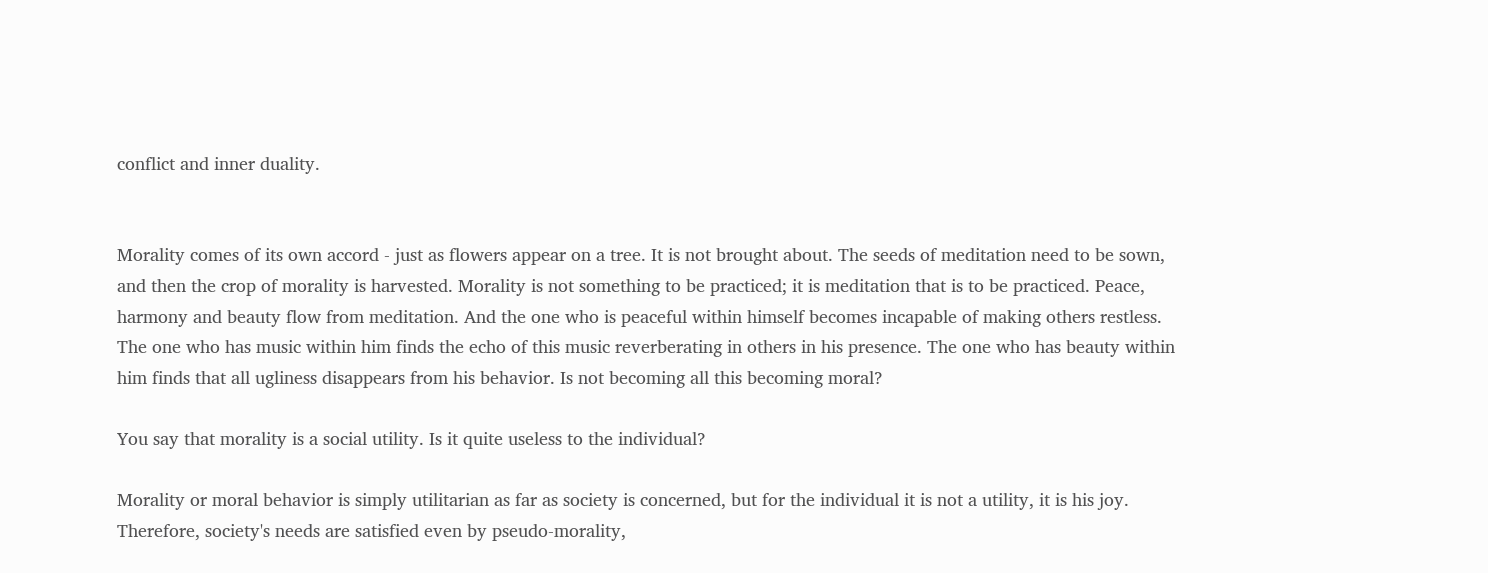conflict and inner duality.


Morality comes of its own accord - just as flowers appear on a tree. It is not brought about. The seeds of meditation need to be sown, and then the crop of morality is harvested. Morality is not something to be practiced; it is meditation that is to be practiced. Peace, harmony and beauty flow from meditation. And the one who is peaceful within himself becomes incapable of making others restless. The one who has music within him finds the echo of this music reverberating in others in his presence. The one who has beauty within him finds that all ugliness disappears from his behavior. Is not becoming all this becoming moral?

You say that morality is a social utility. Is it quite useless to the individual?

Morality or moral behavior is simply utilitarian as far as society is concerned, but for the individual it is not a utility, it is his joy. Therefore, society's needs are satisfied even by pseudo-morality,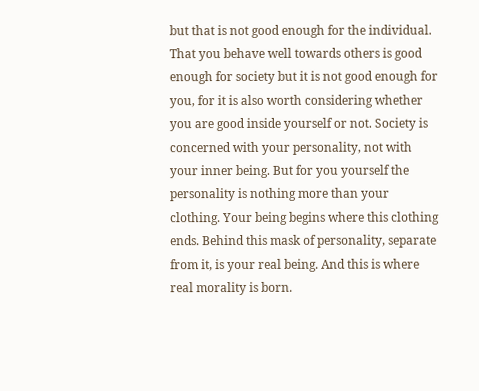but that is not good enough for the individual. That you behave well towards others is good enough for society but it is not good enough for you, for it is also worth considering whether you are good inside yourself or not. Society is concerned with your personality, not with your inner being. But for you yourself the personality is nothing more than your clothing. Your being begins where this clothing ends. Behind this mask of personality, separate from it, is your real being. And this is where real morality is born.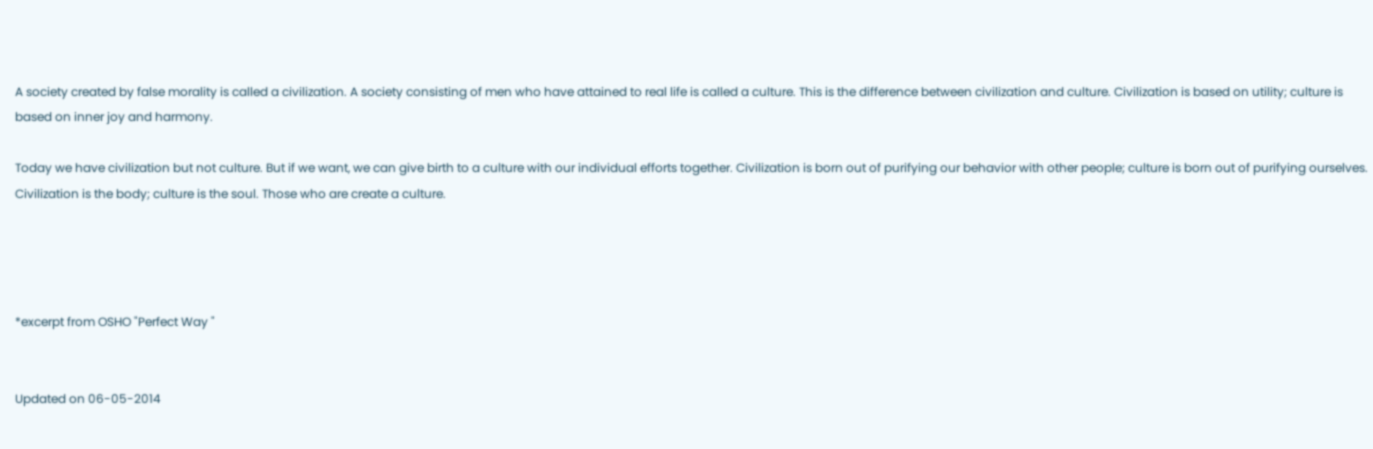A society created by false morality is called a civilization. A society consisting of men who have attained to real life is called a culture. This is the difference between civilization and culture. Civilization is based on utility; culture is based on inner joy and harmony.

Today we have civilization but not culture. But if we want, we can give birth to a culture with our individual efforts together. Civilization is born out of purifying our behavior with other people; culture is born out of purifying ourselves. Civilization is the body; culture is the soul. Those who are create a culture.




*excerpt from OSHO "Perfect Way "


Updated on 06-05-2014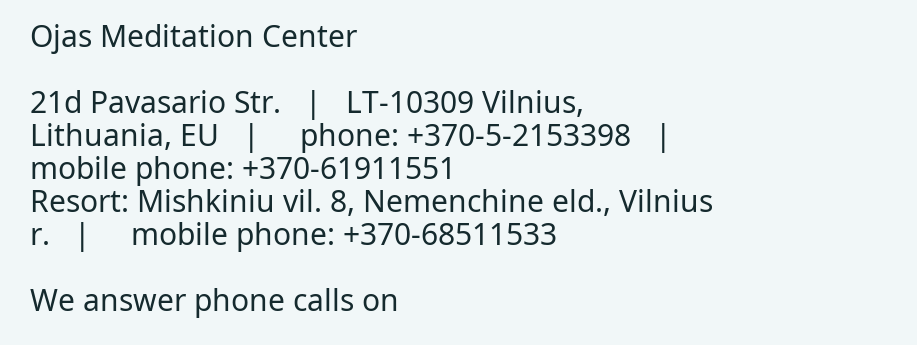Ojas Meditation Center

21d Pavasario Str.   |   LT-10309 Vilnius, Lithuania, EU   |     phone: +370-5-2153398   |   mobile phone: +370-61911551
Resort: Mishkiniu vil. 8, Nemenchine eld., Vilnius r.   |     mobile phone: +370-68511533

We answer phone calls on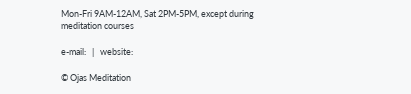Mon-Fri 9AM-12AM, Sat 2PM-5PM, except during meditation courses

e-mail:   |   website:

© Ojas Meditation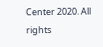Center 2020. All rights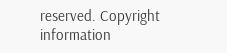reserved. Copyright information